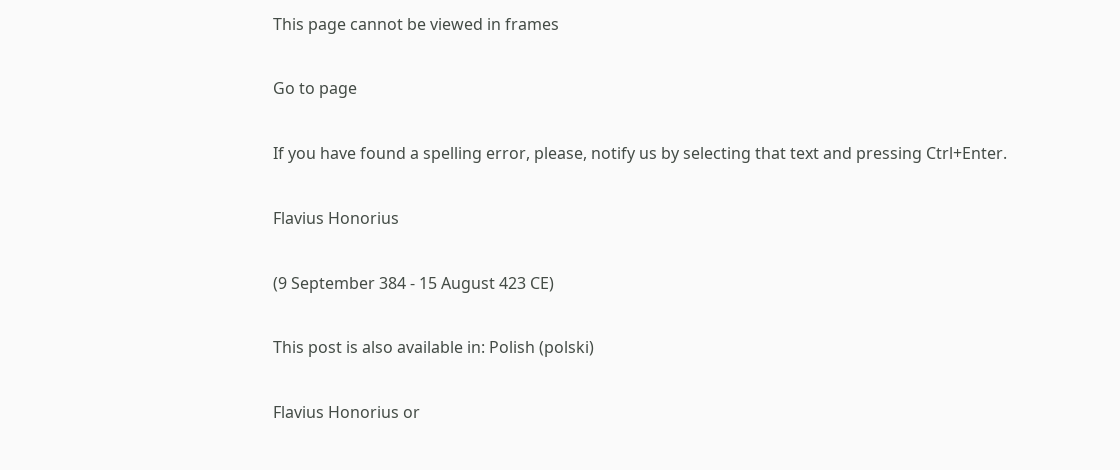This page cannot be viewed in frames

Go to page

If you have found a spelling error, please, notify us by selecting that text and pressing Ctrl+Enter.

Flavius Honorius

(9 September 384 - 15 August 423 CE)

This post is also available in: Polish (polski)

Flavius Honorius or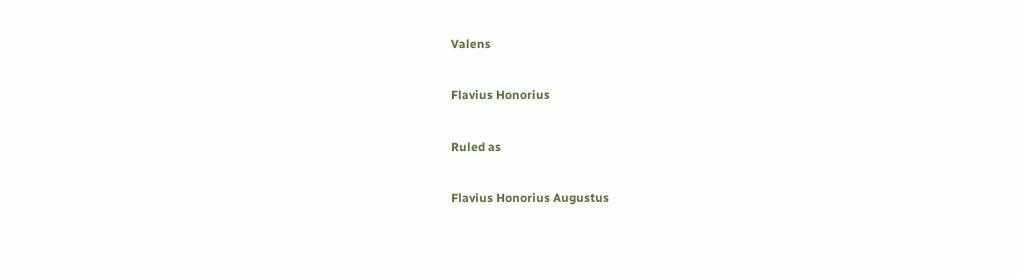Valens

Flavius Honorius

Ruled as

Flavius Honorius Augustus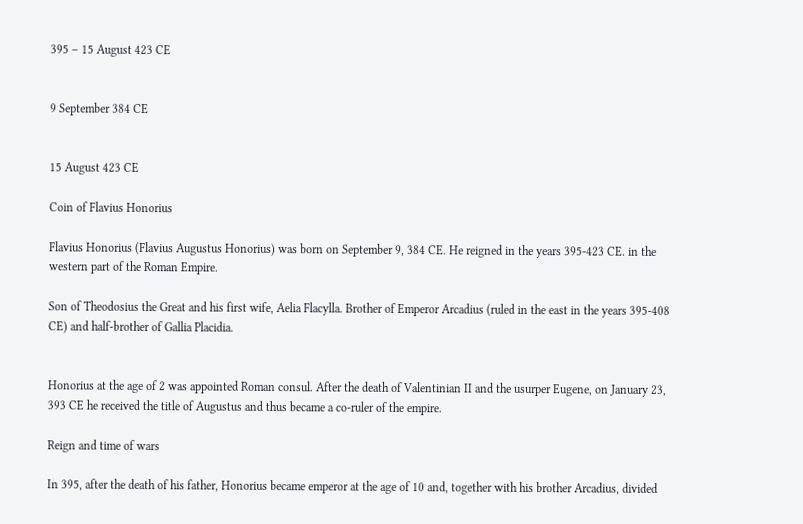395 – 15 August 423 CE


9 September 384 CE


15 August 423 CE

Coin of Flavius Honorius

Flavius Honorius (Flavius Augustus Honorius) was born on September 9, 384 CE. He reigned in the years 395-423 CE. in the western part of the Roman Empire.

Son of Theodosius the Great and his first wife, Aelia Flacylla. Brother of Emperor Arcadius (ruled in the east in the years 395-408 CE) and half-brother of Gallia Placidia.


Honorius at the age of 2 was appointed Roman consul. After the death of Valentinian II and the usurper Eugene, on January 23, 393 CE he received the title of Augustus and thus became a co-ruler of the empire.

Reign and time of wars

In 395, after the death of his father, Honorius became emperor at the age of 10 and, together with his brother Arcadius, divided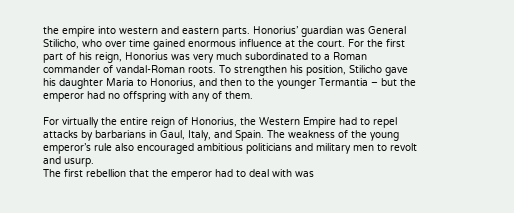the empire into western and eastern parts. Honorius’ guardian was General Stilicho, who over time gained enormous influence at the court. For the first part of his reign, Honorius was very much subordinated to a Roman commander of vandal-Roman roots. To strengthen his position, Stilicho gave his daughter Maria to Honorius, and then to the younger Termantia – but the emperor had no offspring with any of them.

For virtually the entire reign of Honorius, the Western Empire had to repel attacks by barbarians in Gaul, Italy, and Spain. The weakness of the young emperor’s rule also encouraged ambitious politicians and military men to revolt and usurp.
The first rebellion that the emperor had to deal with was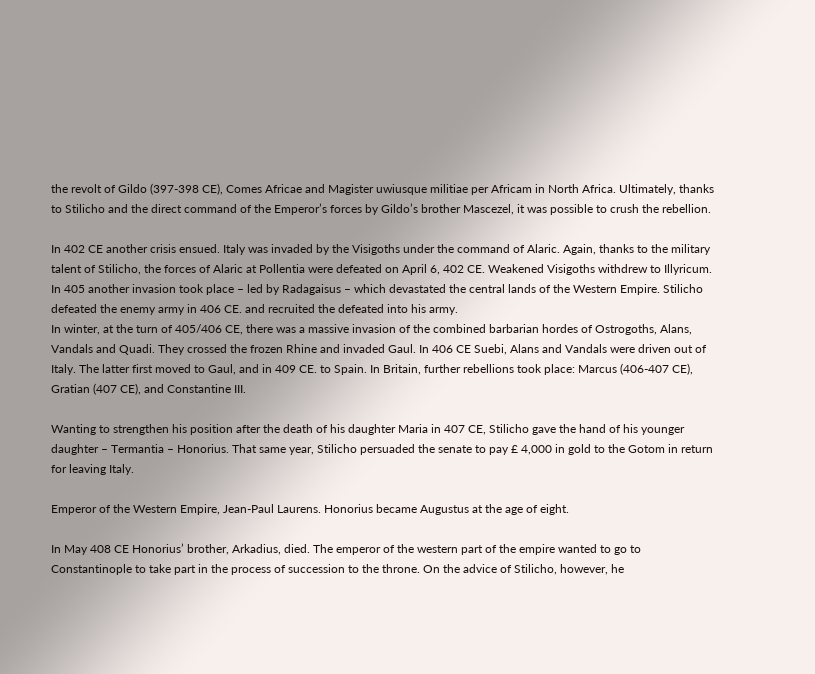the revolt of Gildo (397-398 CE), Comes Africae and Magister uwiusque militiae per Africam in North Africa. Ultimately, thanks to Stilicho and the direct command of the Emperor’s forces by Gildo’s brother Mascezel, it was possible to crush the rebellion.

In 402 CE another crisis ensued. Italy was invaded by the Visigoths under the command of Alaric. Again, thanks to the military talent of Stilicho, the forces of Alaric at Pollentia were defeated on April 6, 402 CE. Weakened Visigoths withdrew to Illyricum. In 405 another invasion took place – led by Radagaisus – which devastated the central lands of the Western Empire. Stilicho defeated the enemy army in 406 CE. and recruited the defeated into his army.
In winter, at the turn of 405/406 CE, there was a massive invasion of the combined barbarian hordes of Ostrogoths, Alans, Vandals and Quadi. They crossed the frozen Rhine and invaded Gaul. In 406 CE Suebi, Alans and Vandals were driven out of Italy. The latter first moved to Gaul, and in 409 CE. to Spain. In Britain, further rebellions took place: Marcus (406-407 CE), Gratian (407 CE), and Constantine III.

Wanting to strengthen his position after the death of his daughter Maria in 407 CE, Stilicho gave the hand of his younger daughter – Termantia – Honorius. That same year, Stilicho persuaded the senate to pay £ 4,000 in gold to the Gotom in return for leaving Italy.

Emperor of the Western Empire, Jean-Paul Laurens. Honorius became Augustus at the age of eight.

In May 408 CE Honorius’ brother, Arkadius, died. The emperor of the western part of the empire wanted to go to Constantinople to take part in the process of succession to the throne. On the advice of Stilicho, however, he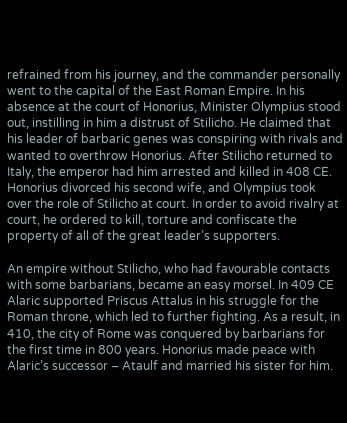refrained from his journey, and the commander personally went to the capital of the East Roman Empire. In his absence at the court of Honorius, Minister Olympius stood out, instilling in him a distrust of Stilicho. He claimed that his leader of barbaric genes was conspiring with rivals and wanted to overthrow Honorius. After Stilicho returned to Italy, the emperor had him arrested and killed in 408 CE. Honorius divorced his second wife, and Olympius took over the role of Stilicho at court. In order to avoid rivalry at court, he ordered to kill, torture and confiscate the property of all of the great leader’s supporters.

An empire without Stilicho, who had favourable contacts with some barbarians, became an easy morsel. In 409 CE Alaric supported Priscus Attalus in his struggle for the Roman throne, which led to further fighting. As a result, in 410, the city of Rome was conquered by barbarians for the first time in 800 years. Honorius made peace with Alaric’s successor – Ataulf and married his sister for him.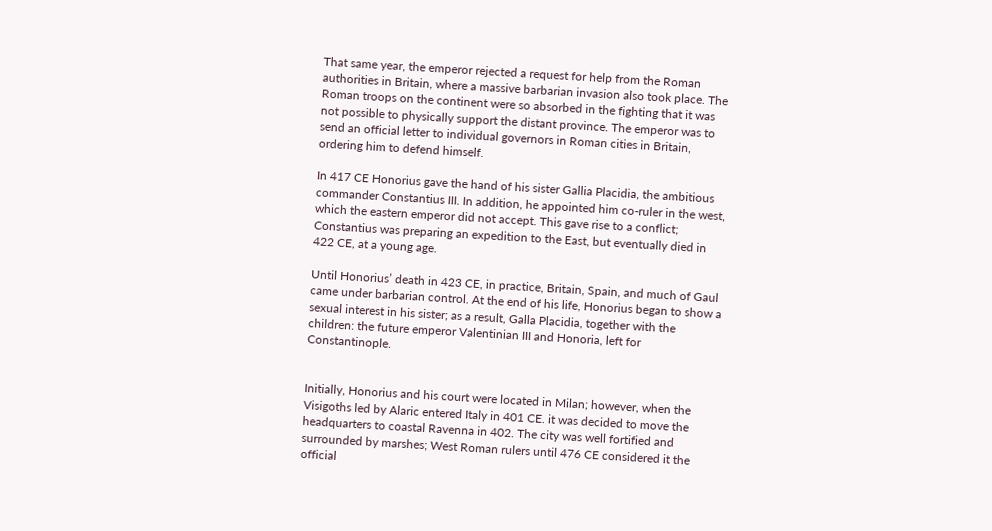That same year, the emperor rejected a request for help from the Roman authorities in Britain, where a massive barbarian invasion also took place. The Roman troops on the continent were so absorbed in the fighting that it was not possible to physically support the distant province. The emperor was to send an official letter to individual governors in Roman cities in Britain, ordering him to defend himself.

In 417 CE Honorius gave the hand of his sister Gallia Placidia, the ambitious commander Constantius III. In addition, he appointed him co-ruler in the west, which the eastern emperor did not accept. This gave rise to a conflict; Constantius was preparing an expedition to the East, but eventually died in 422 CE, at a young age.

Until Honorius’ death in 423 CE, in practice, Britain, Spain, and much of Gaul came under barbarian control. At the end of his life, Honorius began to show a sexual interest in his sister; as a result, Galla Placidia, together with the children: the future emperor Valentinian III and Honoria, left for Constantinople.


Initially, Honorius and his court were located in Milan; however, when the Visigoths led by Alaric entered Italy in 401 CE. it was decided to move the headquarters to coastal Ravenna in 402. The city was well fortified and surrounded by marshes; West Roman rulers until 476 CE considered it the official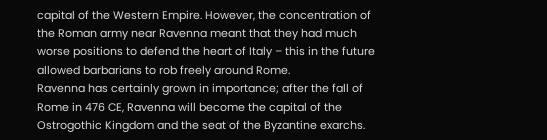capital of the Western Empire. However, the concentration of the Roman army near Ravenna meant that they had much worse positions to defend the heart of Italy – this in the future allowed barbarians to rob freely around Rome.
Ravenna has certainly grown in importance; after the fall of Rome in 476 CE, Ravenna will become the capital of the Ostrogothic Kingdom and the seat of the Byzantine exarchs.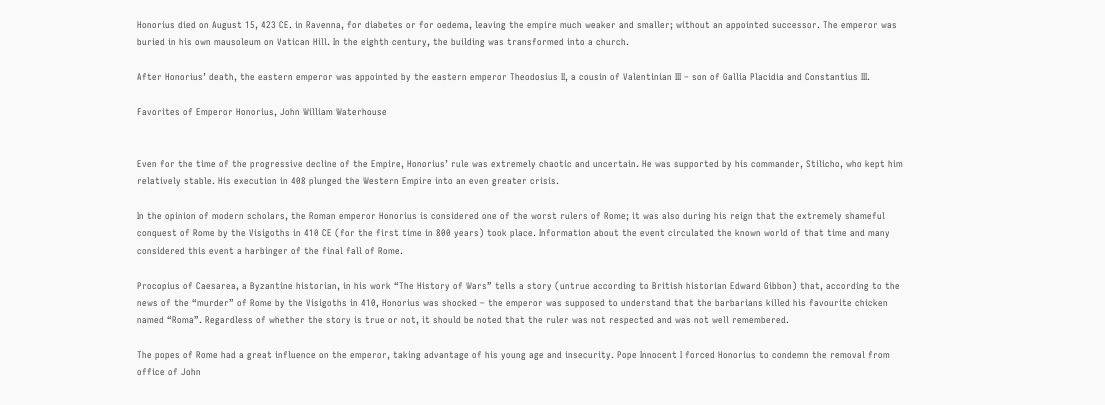Honorius died on August 15, 423 CE. in Ravenna, for diabetes or for oedema, leaving the empire much weaker and smaller; without an appointed successor. The emperor was buried in his own mausoleum on Vatican Hill. In the eighth century, the building was transformed into a church.

After Honorius’ death, the eastern emperor was appointed by the eastern emperor Theodosius II, a cousin of Valentinian III – son of Gallia Placidia and Constantius III.

Favorites of Emperor Honorius, John William Waterhouse


Even for the time of the progressive decline of the Empire, Honorius’ rule was extremely chaotic and uncertain. He was supported by his commander, Stilicho, who kept him relatively stable. His execution in 408 plunged the Western Empire into an even greater crisis.

In the opinion of modern scholars, the Roman emperor Honorius is considered one of the worst rulers of Rome; it was also during his reign that the extremely shameful conquest of Rome by the Visigoths in 410 CE (for the first time in 800 years) took place. Information about the event circulated the known world of that time and many considered this event a harbinger of the final fall of Rome.

Procopius of Caesarea, a Byzantine historian, in his work “The History of Wars” tells a story (untrue according to British historian Edward Gibbon) that, according to the news of the “murder” of Rome by the Visigoths in 410, Honorius was shocked – the emperor was supposed to understand that the barbarians killed his favourite chicken named “Roma”. Regardless of whether the story is true or not, it should be noted that the ruler was not respected and was not well remembered.

The popes of Rome had a great influence on the emperor, taking advantage of his young age and insecurity. Pope Innocent I forced Honorius to condemn the removal from office of John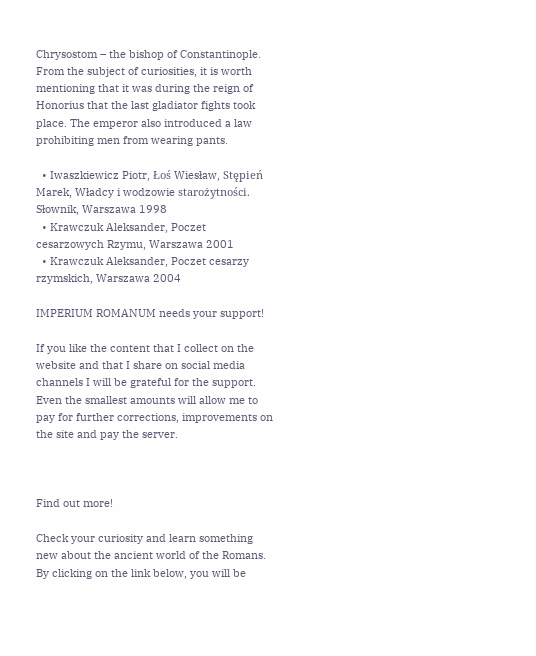Chrysostom – the bishop of Constantinople.
From the subject of curiosities, it is worth mentioning that it was during the reign of Honorius that the last gladiator fights took place. The emperor also introduced a law prohibiting men from wearing pants.

  • Iwaszkiewicz Piotr, Łoś Wiesław, Stępień Marek, Władcy i wodzowie starożytności. Słownik, Warszawa 1998
  • Krawczuk Aleksander, Poczet cesarzowych Rzymu, Warszawa 2001
  • Krawczuk Aleksander, Poczet cesarzy rzymskich, Warszawa 2004

IMPERIUM ROMANUM needs your support!

If you like the content that I collect on the website and that I share on social media channels I will be grateful for the support. Even the smallest amounts will allow me to pay for further corrections, improvements on the site and pay the server.



Find out more!

Check your curiosity and learn something new about the ancient world of the Romans. By clicking on the link below, you will be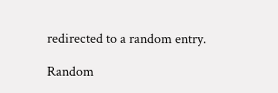redirected to a random entry.

Random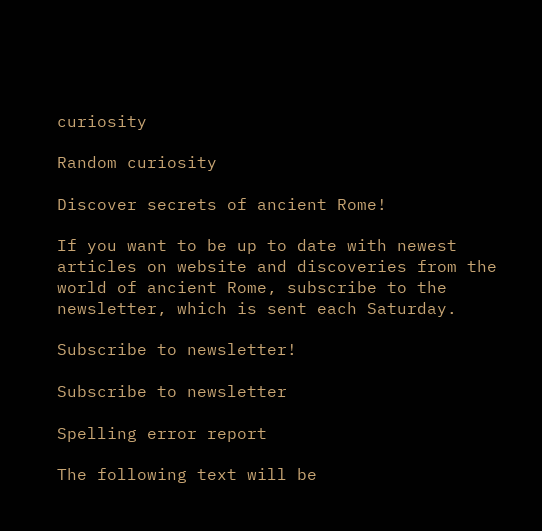curiosity

Random curiosity

Discover secrets of ancient Rome!

If you want to be up to date with newest articles on website and discoveries from the world of ancient Rome, subscribe to the newsletter, which is sent each Saturday.

Subscribe to newsletter!

Subscribe to newsletter

Spelling error report

The following text will be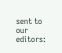sent to our editors: